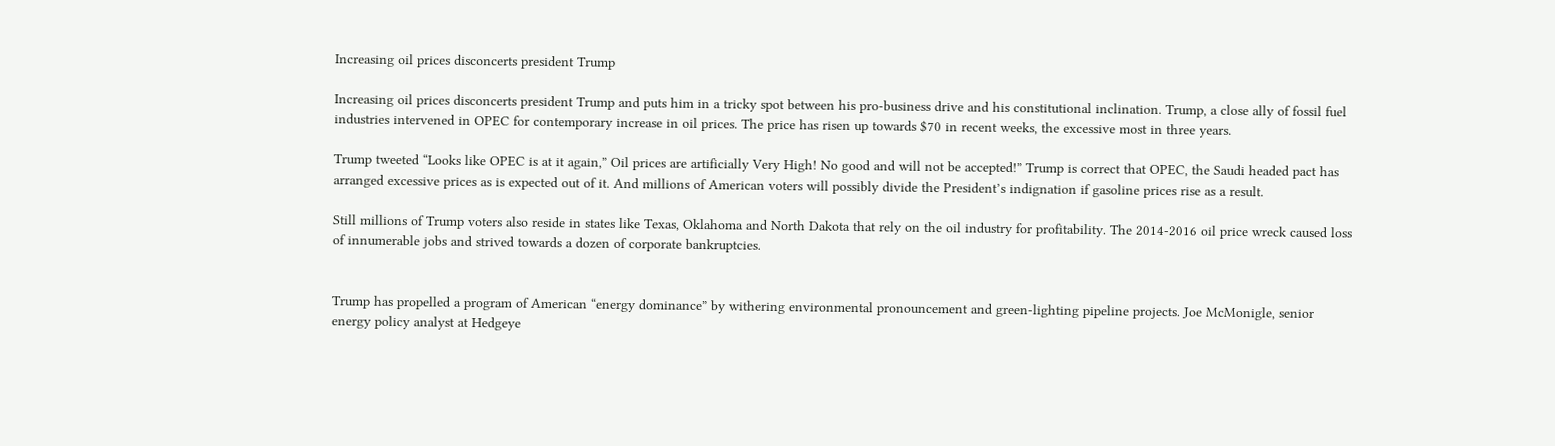Increasing oil prices disconcerts president Trump

Increasing oil prices disconcerts president Trump and puts him in a tricky spot between his pro-business drive and his constitutional inclination. Trump, a close ally of fossil fuel industries intervened in OPEC for contemporary increase in oil prices. The price has risen up towards $70 in recent weeks, the excessive most in three years.

Trump tweeted “Looks like OPEC is at it again,” Oil prices are artificially Very High! No good and will not be accepted!” Trump is correct that OPEC, the Saudi headed pact has arranged excessive prices as is expected out of it. And millions of American voters will possibly divide the President’s indignation if gasoline prices rise as a result.

Still millions of Trump voters also reside in states like Texas, Oklahoma and North Dakota that rely on the oil industry for profitability. The 2014-2016 oil price wreck caused loss of innumerable jobs and strived towards a dozen of corporate bankruptcies.


Trump has propelled a program of American “energy dominance” by withering environmental pronouncement and green-lighting pipeline projects. Joe McMonigle, senior energy policy analyst at Hedgeye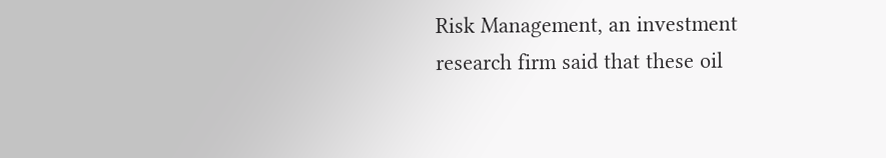Risk Management, an investment research firm said that these oil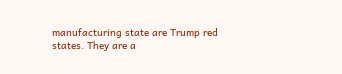manufacturing state are Trump red states. They are a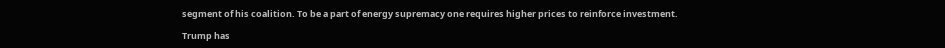segment of his coalition. To be a part of energy supremacy one requires higher prices to reinforce investment.

Trump has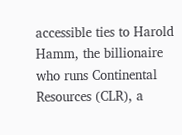accessible ties to Harold Hamm, the billionaire who runs Continental Resources (CLR), a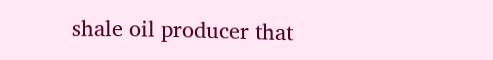shale oil producer that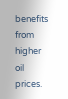benefits from higher oil prices.